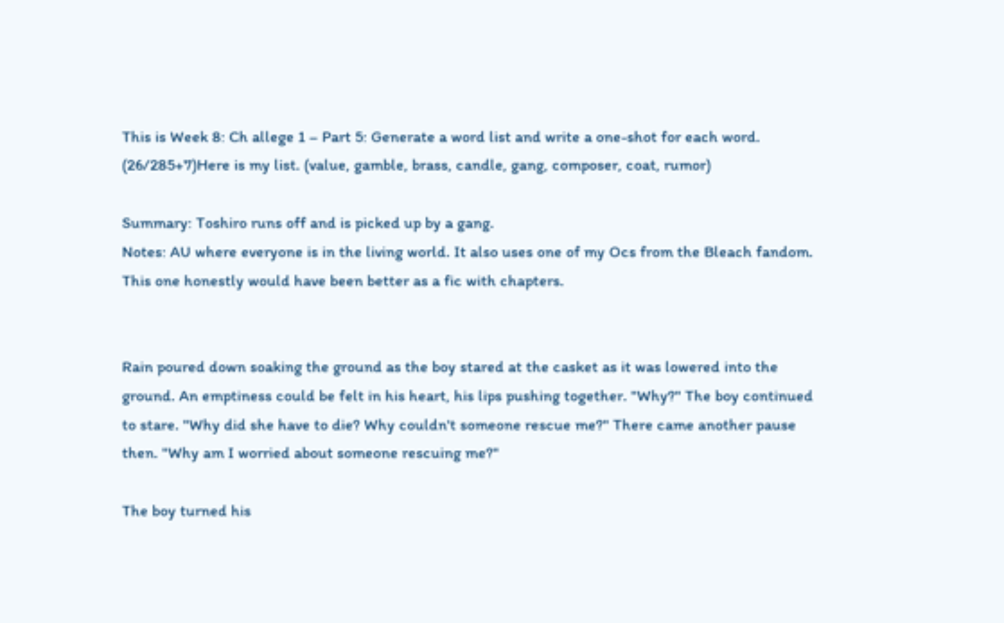This is Week 8: Ch allege 1 – Part 5: Generate a word list and write a one-shot for each word. (26/285+7)Here is my list. (value, gamble, brass, candle, gang, composer, coat, rumor)

Summary: Toshiro runs off and is picked up by a gang.
Notes: AU where everyone is in the living world. It also uses one of my Ocs from the Bleach fandom. This one honestly would have been better as a fic with chapters.


Rain poured down soaking the ground as the boy stared at the casket as it was lowered into the ground. An emptiness could be felt in his heart, his lips pushing together. "Why?" The boy continued to stare. "Why did she have to die? Why couldn't someone rescue me?" There came another pause then. "Why am I worried about someone rescuing me?"

The boy turned his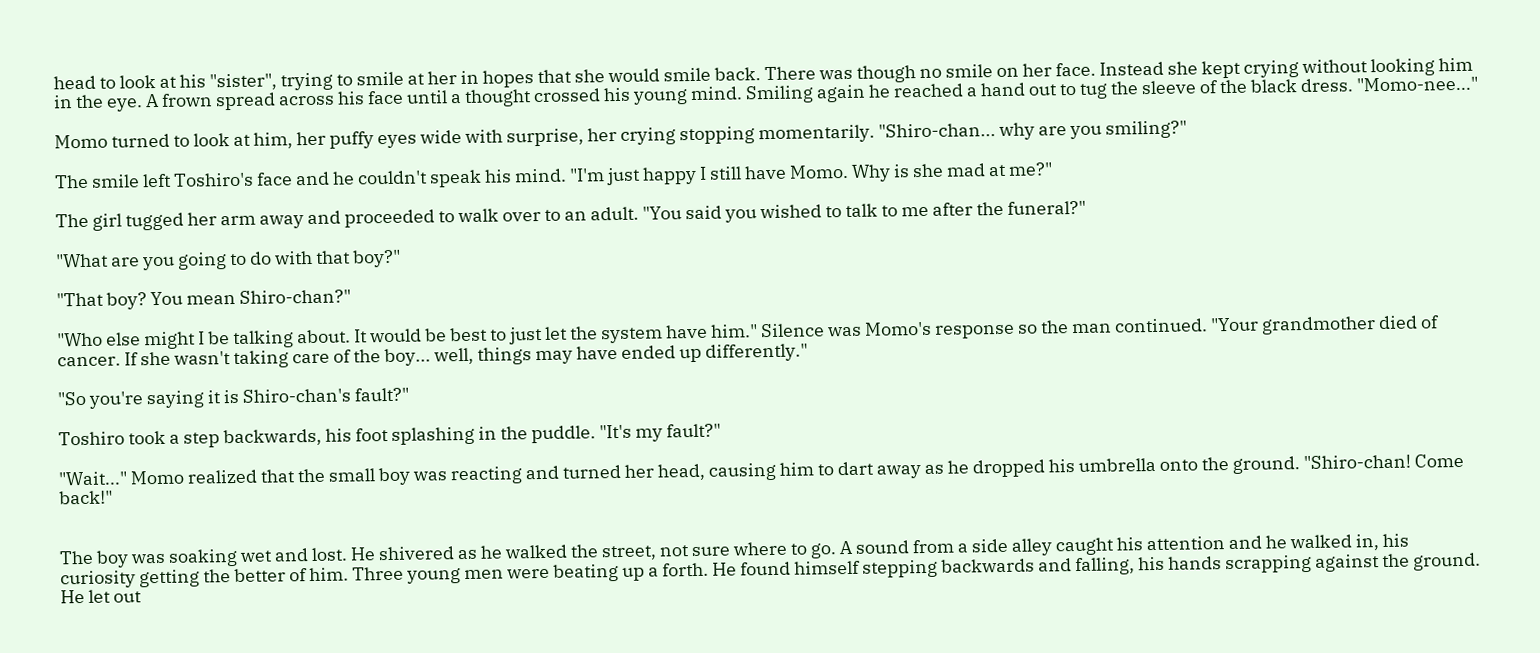head to look at his "sister", trying to smile at her in hopes that she would smile back. There was though no smile on her face. Instead she kept crying without looking him in the eye. A frown spread across his face until a thought crossed his young mind. Smiling again he reached a hand out to tug the sleeve of the black dress. "Momo-nee..."

Momo turned to look at him, her puffy eyes wide with surprise, her crying stopping momentarily. "Shiro-chan... why are you smiling?"

The smile left Toshiro's face and he couldn't speak his mind. "I'm just happy I still have Momo. Why is she mad at me?"

The girl tugged her arm away and proceeded to walk over to an adult. "You said you wished to talk to me after the funeral?"

"What are you going to do with that boy?"

"That boy? You mean Shiro-chan?"

"Who else might I be talking about. It would be best to just let the system have him." Silence was Momo's response so the man continued. "Your grandmother died of cancer. If she wasn't taking care of the boy... well, things may have ended up differently."

"So you're saying it is Shiro-chan's fault?"

Toshiro took a step backwards, his foot splashing in the puddle. "It's my fault?"

"Wait..." Momo realized that the small boy was reacting and turned her head, causing him to dart away as he dropped his umbrella onto the ground. "Shiro-chan! Come back!"


The boy was soaking wet and lost. He shivered as he walked the street, not sure where to go. A sound from a side alley caught his attention and he walked in, his curiosity getting the better of him. Three young men were beating up a forth. He found himself stepping backwards and falling, his hands scrapping against the ground. He let out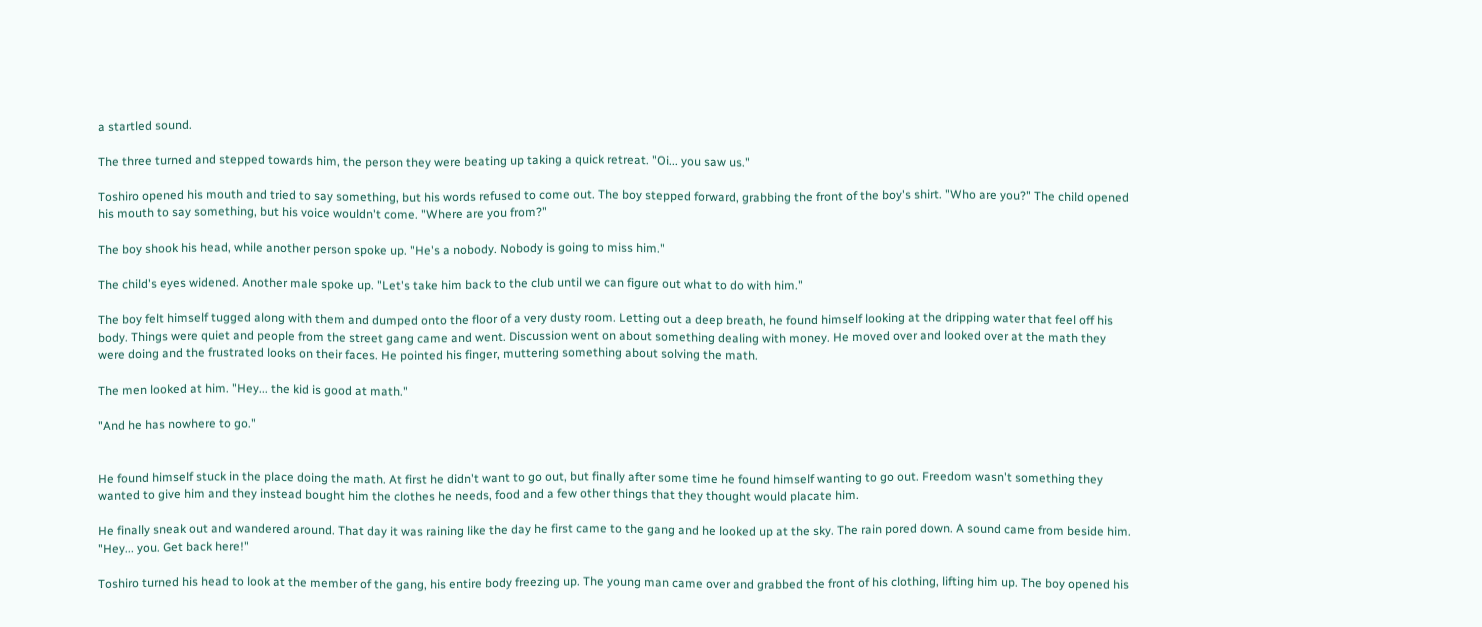a startled sound.

The three turned and stepped towards him, the person they were beating up taking a quick retreat. "Oi... you saw us."

Toshiro opened his mouth and tried to say something, but his words refused to come out. The boy stepped forward, grabbing the front of the boy's shirt. "Who are you?" The child opened his mouth to say something, but his voice wouldn't come. "Where are you from?"

The boy shook his head, while another person spoke up. "He's a nobody. Nobody is going to miss him."

The child's eyes widened. Another male spoke up. "Let's take him back to the club until we can figure out what to do with him."

The boy felt himself tugged along with them and dumped onto the floor of a very dusty room. Letting out a deep breath, he found himself looking at the dripping water that feel off his body. Things were quiet and people from the street gang came and went. Discussion went on about something dealing with money. He moved over and looked over at the math they were doing and the frustrated looks on their faces. He pointed his finger, muttering something about solving the math.

The men looked at him. "Hey... the kid is good at math."

"And he has nowhere to go."


He found himself stuck in the place doing the math. At first he didn't want to go out, but finally after some time he found himself wanting to go out. Freedom wasn't something they wanted to give him and they instead bought him the clothes he needs, food and a few other things that they thought would placate him.

He finally sneak out and wandered around. That day it was raining like the day he first came to the gang and he looked up at the sky. The rain pored down. A sound came from beside him. "Hey... you. Get back here!"

Toshiro turned his head to look at the member of the gang, his entire body freezing up. The young man came over and grabbed the front of his clothing, lifting him up. The boy opened his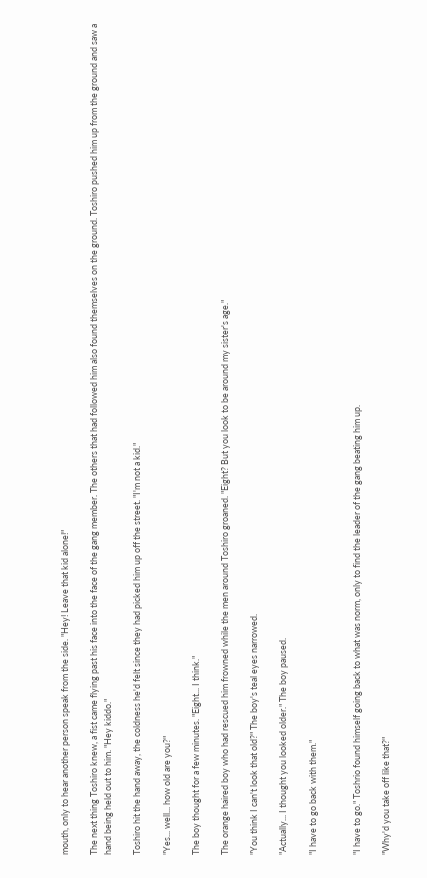mouth, only to hear another person speak from the side. "Hey! Leave that kid alone!"

The next thing Toshiro knew, a fist came flying past his face into the face of the gang member. The others that had followed him also found themselves on the ground. Toshiro pushed him up from the ground and saw a hand being held out to him. "Hey kiddo."

Toshiro hit the hand away, the coldness he'd felt since they had picked him up off the street. "I'm not a kid."

"Yes... well... how old are you?"

The boy thought for a few minutes. "Eight... I think."

The orange haired boy who had rescued him frowned while the men around Toshiro groaned. "Eight? But you look to be around my sister's age."

"You think I can't look that old?" The boy's teal eyes narrowed.

"Actually... I thought you looked older." The boy paused.

"I have to go back with them."


"I have to go." Toshrio found himself going back to what was norm, only to find the leader of the gang beating him up.

"Why'd you take off like that?"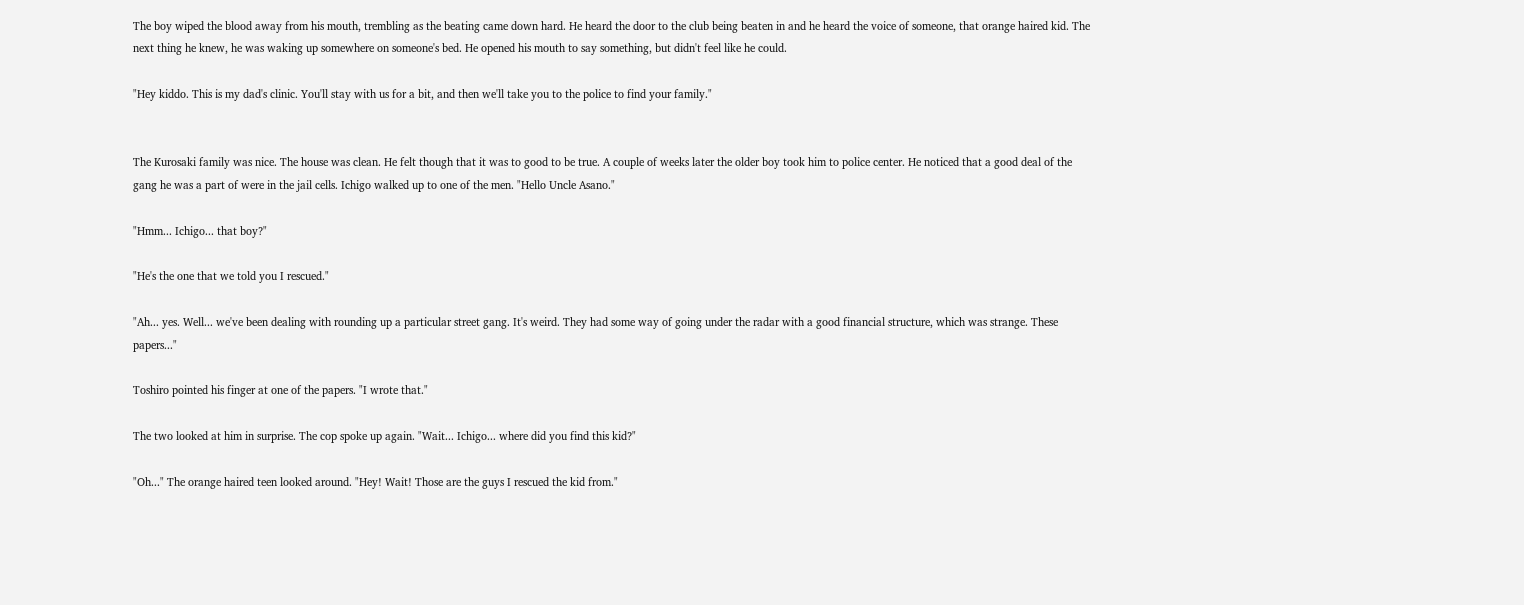The boy wiped the blood away from his mouth, trembling as the beating came down hard. He heard the door to the club being beaten in and he heard the voice of someone, that orange haired kid. The next thing he knew, he was waking up somewhere on someone's bed. He opened his mouth to say something, but didn't feel like he could.

"Hey kiddo. This is my dad's clinic. You'll stay with us for a bit, and then we'll take you to the police to find your family."


The Kurosaki family was nice. The house was clean. He felt though that it was to good to be true. A couple of weeks later the older boy took him to police center. He noticed that a good deal of the gang he was a part of were in the jail cells. Ichigo walked up to one of the men. "Hello Uncle Asano."

"Hmm... Ichigo... that boy?"

"He's the one that we told you I rescued."

"Ah... yes. Well... we've been dealing with rounding up a particular street gang. It's weird. They had some way of going under the radar with a good financial structure, which was strange. These papers..."

Toshiro pointed his finger at one of the papers. "I wrote that."

The two looked at him in surprise. The cop spoke up again. "Wait... Ichigo... where did you find this kid?"

"Oh..." The orange haired teen looked around. "Hey! Wait! Those are the guys I rescued the kid from."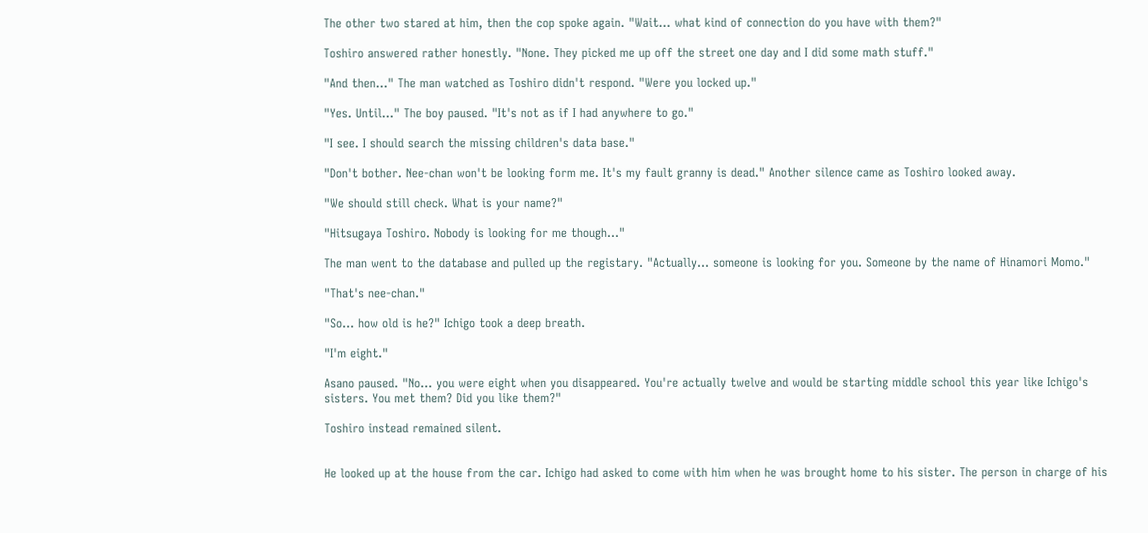The other two stared at him, then the cop spoke again. "Wait... what kind of connection do you have with them?"

Toshiro answered rather honestly. "None. They picked me up off the street one day and I did some math stuff."

"And then..." The man watched as Toshiro didn't respond. "Were you locked up."

"Yes. Until..." The boy paused. "It's not as if I had anywhere to go."

"I see. I should search the missing children's data base."

"Don't bother. Nee-chan won't be looking form me. It's my fault granny is dead." Another silence came as Toshiro looked away.

"We should still check. What is your name?"

"Hitsugaya Toshiro. Nobody is looking for me though..."

The man went to the database and pulled up the registary. "Actually... someone is looking for you. Someone by the name of Hinamori Momo."

"That's nee-chan."

"So... how old is he?" Ichigo took a deep breath.

"I'm eight."

Asano paused. "No... you were eight when you disappeared. You're actually twelve and would be starting middle school this year like Ichigo's sisters. You met them? Did you like them?"

Toshiro instead remained silent.


He looked up at the house from the car. Ichigo had asked to come with him when he was brought home to his sister. The person in charge of his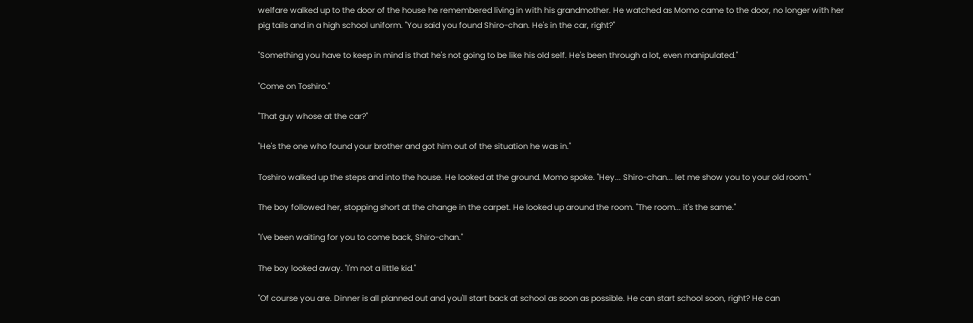welfare walked up to the door of the house he remembered living in with his grandmother. He watched as Momo came to the door, no longer with her pig tails and in a high school uniform. "You said you found Shiro-chan. He's in the car, right?"

"Something you have to keep in mind is that he's not going to be like his old self. He's been through a lot, even manipulated."

"Come on Toshiro."

"That guy whose at the car?"

"He's the one who found your brother and got him out of the situation he was in."

Toshiro walked up the steps and into the house. He looked at the ground. Momo spoke. "Hey... Shiro-chan... let me show you to your old room."

The boy followed her, stopping short at the change in the carpet. He looked up around the room. "The room... it's the same."

"I've been waiting for you to come back, Shiro-chan."

The boy looked away. "I'm not a little kid."

"Of course you are. Dinner is all planned out and you'll start back at school as soon as possible. He can start school soon, right? He can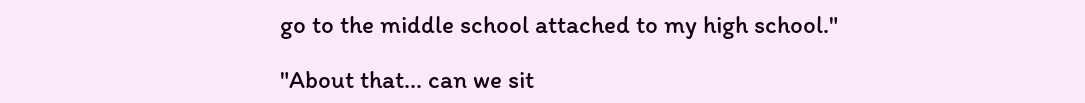go to the middle school attached to my high school."

"About that... can we sit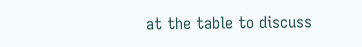at the table to discuss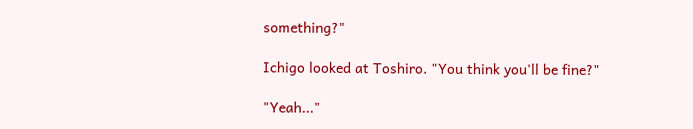something?"

Ichigo looked at Toshiro. "You think you'll be fine?"

"Yeah..."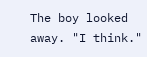The boy looked away. "I think."